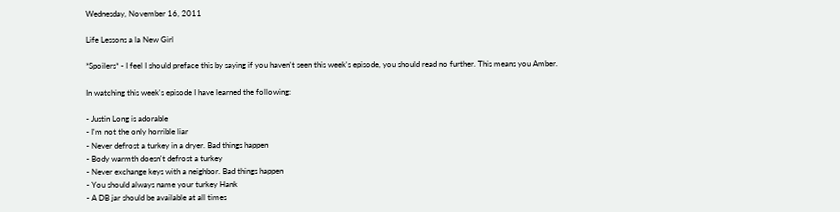Wednesday, November 16, 2011

Life Lessons a la New Girl

*Spoilers* - I feel I should preface this by saying if you haven't seen this week's episode, you should read no further. This means you Amber.

In watching this week's episode I have learned the following:

- Justin Long is adorable
- I'm not the only horrible liar
- Never defrost a turkey in a dryer. Bad things happen
- Body warmth doesn't defrost a turkey
- Never exchange keys with a neighbor. Bad things happen
- You should always name your turkey Hank
- A DB jar should be available at all times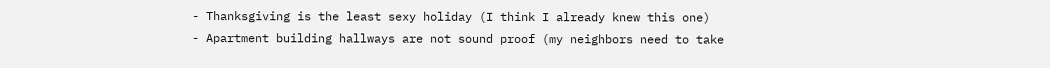- Thanksgiving is the least sexy holiday (I think I already knew this one)
- Apartment building hallways are not sound proof (my neighbors need to take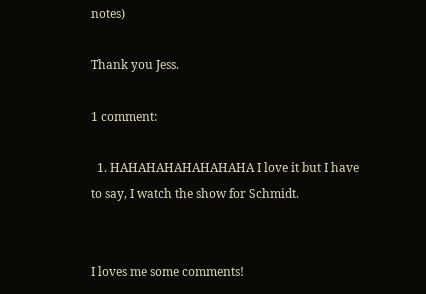notes)

Thank you Jess.

1 comment:

  1. HAHAHAHAHAHAHAHA I love it but I have to say, I watch the show for Schmidt.


I loves me some comments!